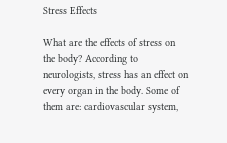Stress Effects

What are the effects of stress on the body? According to neurologists, stress has an effect on every organ in the body. Some of them are: cardiovascular system,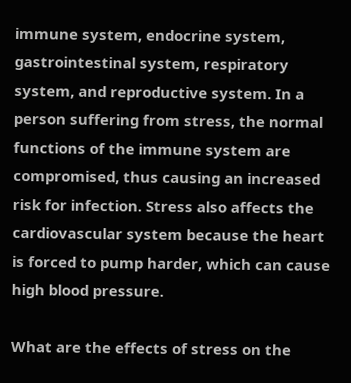immune system, endocrine system, gastrointestinal system, respiratory system, and reproductive system. In a person suffering from stress, the normal functions of the immune system are compromised, thus causing an increased risk for infection. Stress also affects the cardiovascular system because the heart is forced to pump harder, which can cause high blood pressure.

What are the effects of stress on the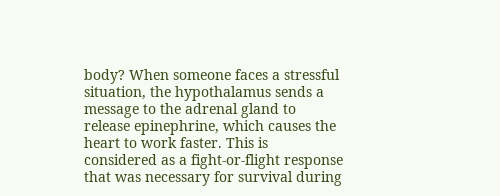body? When someone faces a stressful situation, the hypothalamus sends a message to the adrenal gland to release epinephrine, which causes the heart to work faster. This is considered as a fight-or-flight response that was necessary for survival during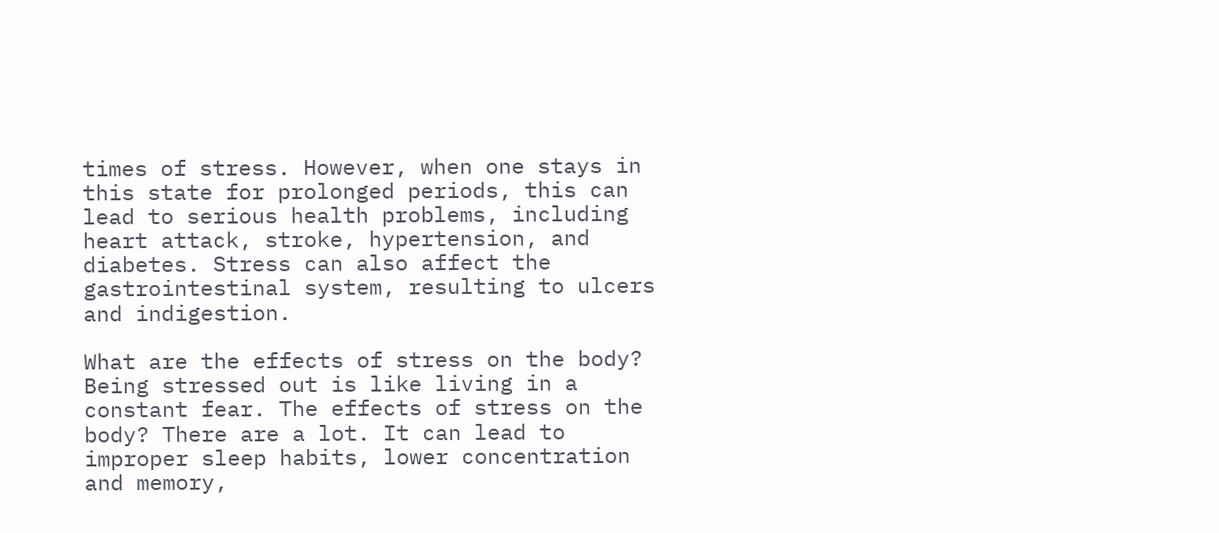times of stress. However, when one stays in this state for prolonged periods, this can lead to serious health problems, including heart attack, stroke, hypertension, and diabetes. Stress can also affect the gastrointestinal system, resulting to ulcers and indigestion.

What are the effects of stress on the body? Being stressed out is like living in a constant fear. The effects of stress on the body? There are a lot. It can lead to improper sleep habits, lower concentration and memory,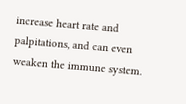increase heart rate and palpitations, and can even weaken the immune system.